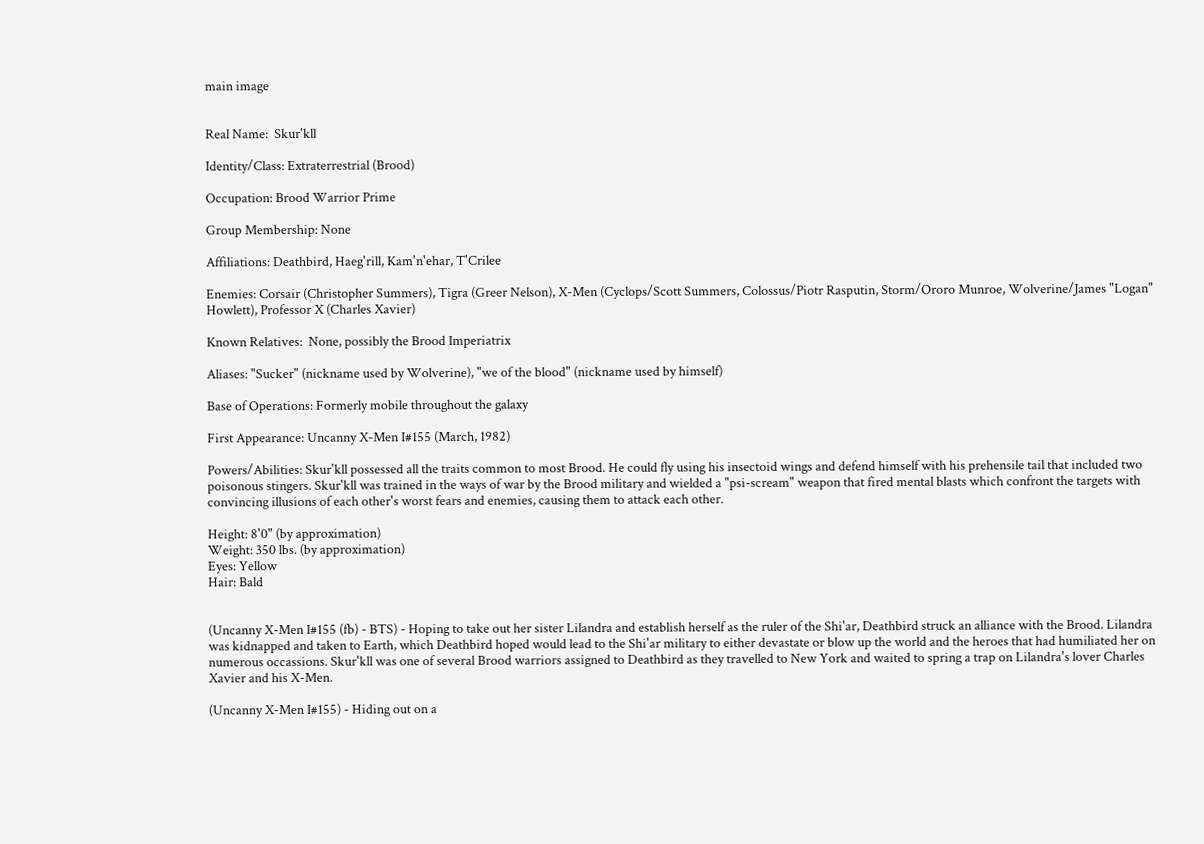main image


Real Name:  Skur'kll

Identity/Class: Extraterrestrial (Brood)

Occupation: Brood Warrior Prime

Group Membership: None

Affiliations: Deathbird, Haeg'rill, Kam'n'ehar, T'Crilee

Enemies: Corsair (Christopher Summers), Tigra (Greer Nelson), X-Men (Cyclops/Scott Summers, Colossus/Piotr Rasputin, Storm/Ororo Munroe, Wolverine/James "Logan" Howlett), Professor X (Charles Xavier)

Known Relatives:  None, possibly the Brood Imperiatrix

Aliases: "Sucker" (nickname used by Wolverine), "we of the blood" (nickname used by himself)

Base of Operations: Formerly mobile throughout the galaxy

First Appearance: Uncanny X-Men I#155 (March, 1982)

Powers/Abilities: Skur'kll possessed all the traits common to most Brood. He could fly using his insectoid wings and defend himself with his prehensile tail that included two poisonous stingers. Skur'kll was trained in the ways of war by the Brood military and wielded a "psi-scream" weapon that fired mental blasts which confront the targets with convincing illusions of each other's worst fears and enemies, causing them to attack each other.

Height: 8'0" (by approximation)
Weight: 350 lbs. (by approximation)
Eyes: Yellow
Hair: Bald


(Uncanny X-Men I#155 (fb) - BTS) - Hoping to take out her sister Lilandra and establish herself as the ruler of the Shi'ar, Deathbird struck an alliance with the Brood. Lilandra was kidnapped and taken to Earth, which Deathbird hoped would lead to the Shi'ar military to either devastate or blow up the world and the heroes that had humiliated her on numerous occassions. Skur'kll was one of several Brood warriors assigned to Deathbird as they travelled to New York and waited to spring a trap on Lilandra's lover Charles Xavier and his X-Men.

(Uncanny X-Men I#155) - Hiding out on a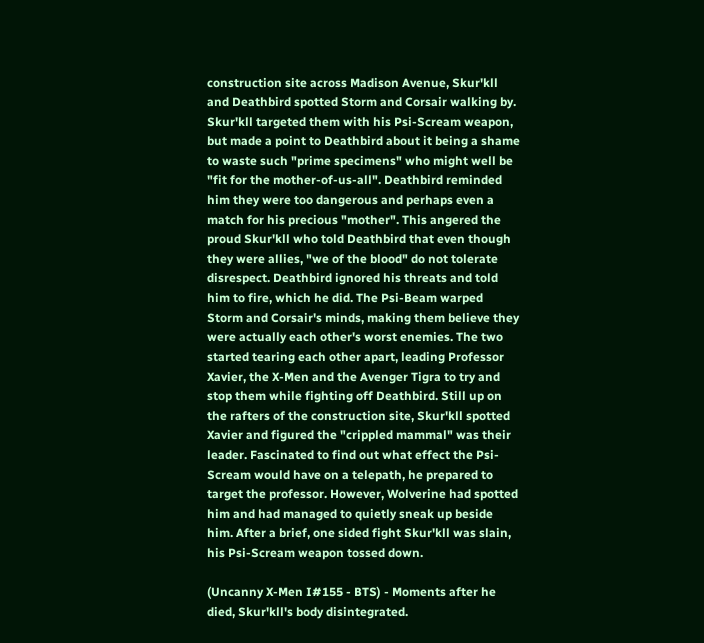construction site across Madison Avenue, Skur'kll and Deathbird spotted Storm and Corsair walking by. Skur'kll targeted them with his Psi-Scream weapon, but made a point to Deathbird about it being a shame to waste such "prime specimens" who might well be "fit for the mother-of-us-all". Deathbird reminded him they were too dangerous and perhaps even a match for his precious "mother". This angered the proud Skur'kll who told Deathbird that even though they were allies, "we of the blood" do not tolerate disrespect. Deathbird ignored his threats and told him to fire, which he did. The Psi-Beam warped Storm and Corsair's minds, making them believe they were actually each other's worst enemies. The two started tearing each other apart, leading Professor Xavier, the X-Men and the Avenger Tigra to try and stop them while fighting off Deathbird. Still up on the rafters of the construction site, Skur'kll spotted Xavier and figured the "crippled mammal" was their leader. Fascinated to find out what effect the Psi-Scream would have on a telepath, he prepared to target the professor. However, Wolverine had spotted him and had managed to quietly sneak up beside him. After a brief, one sided fight Skur'kll was slain, his Psi-Scream weapon tossed down.

(Uncanny X-Men I#155 - BTS) - Moments after he died, Skur'kll's body disintegrated.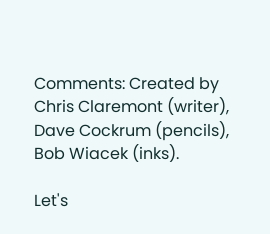Comments: Created by Chris Claremont (writer), Dave Cockrum (pencils), Bob Wiacek (inks).

Let's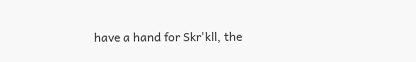have a hand for Skr'kll, the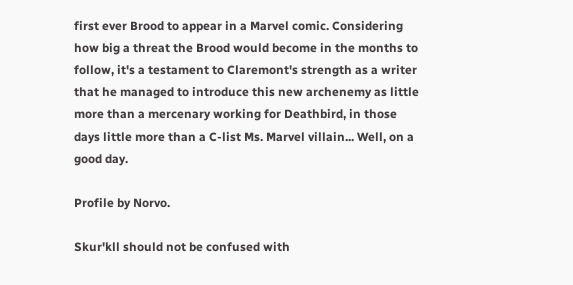first ever Brood to appear in a Marvel comic. Considering how big a threat the Brood would become in the months to follow, it's a testament to Claremont's strength as a writer that he managed to introduce this new archenemy as little more than a mercenary working for Deathbird, in those days little more than a C-list Ms. Marvel villain... Well, on a good day.

Profile by Norvo.

Skur'kll should not be confused with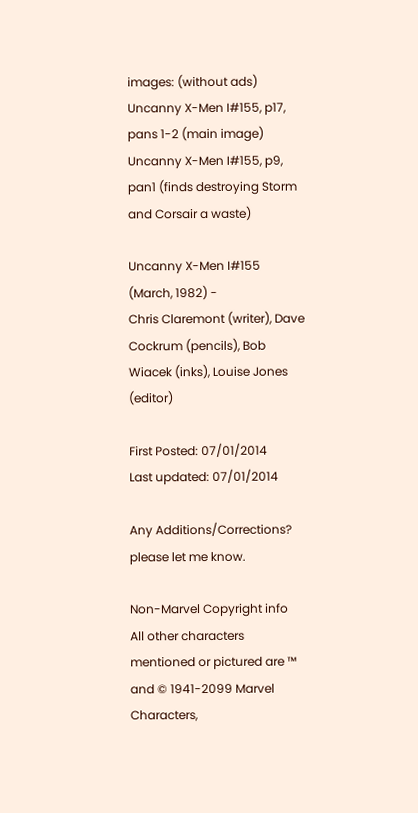images: (without ads)
Uncanny X-Men I#155, p17, pans 1-2 (main image)
Uncanny X-Men I#155, p9, pan1 (finds destroying Storm and Corsair a waste)

Uncanny X-Men I#155 (March, 1982) -
Chris Claremont (writer), Dave Cockrum (pencils), Bob Wiacek (inks), Louise Jones (editor)

First Posted: 07/01/2014
Last updated: 07/01/2014

Any Additions/Corrections? please let me know.

Non-Marvel Copyright info
All other characters mentioned or pictured are ™  and © 1941-2099 Marvel Characters,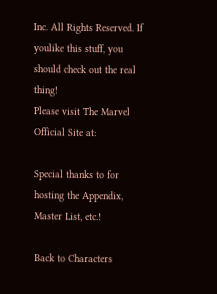Inc. All Rights Reserved. If youlike this stuff, you should check out the real thing!
Please visit The Marvel Official Site at:

Special thanks to for hosting the Appendix, Master List, etc.!

Back to Characters